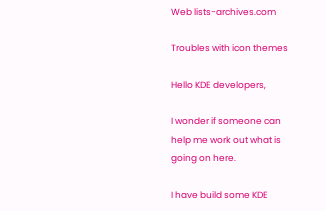Web lists-archives.com

Troubles with icon themes

Hello KDE developers,

I wonder if someone can help me work out what is going on here.

I have build some KDE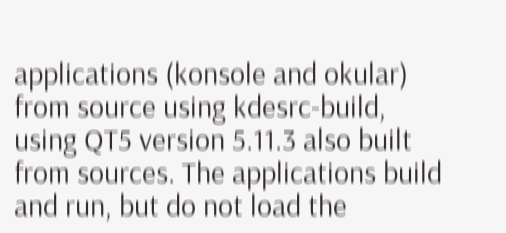applications (konsole and okular) from source using kdesrc-build, using QT5 version 5.11.3 also built from sources. The applications build and run, but do not load the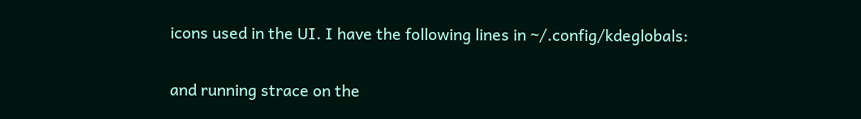icons used in the UI. I have the following lines in ~/.config/kdeglobals:


and running strace on the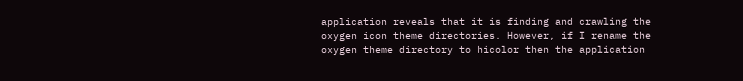application reveals that it is finding and crawling the oxygen icon theme directories. However, if I rename the oxygen theme directory to hicolor then the application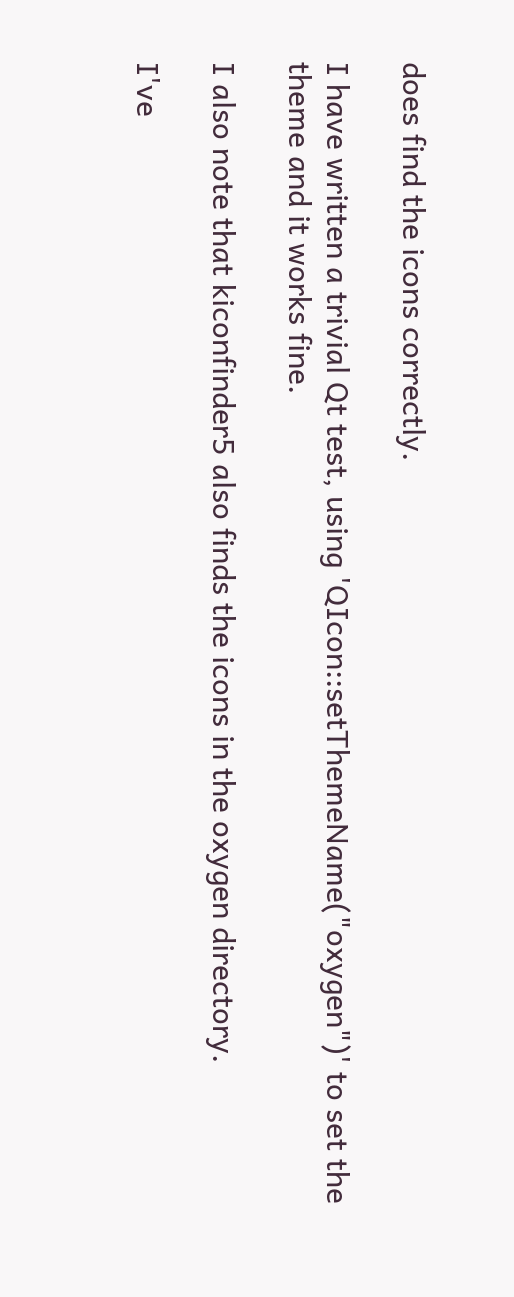does find the icons correctly.

I have written a trivial Qt test, using 'QIcon::setThemeName("oxygen")' to set the theme and it works fine.

I also note that kiconfinder5 also finds the icons in the oxygen directory.

I've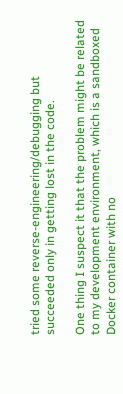tried some reverse-engineering/debugging but succeeded only in getting lost in the code.

One thing I suspect it that the problem might be related to my development environment, which is a sandboxed Docker container with no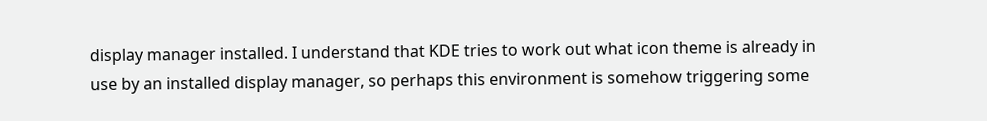display manager installed. I understand that KDE tries to work out what icon theme is already in use by an installed display manager, so perhaps this environment is somehow triggering some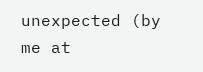unexpected (by me at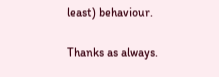least) behaviour.

Thanks as always.